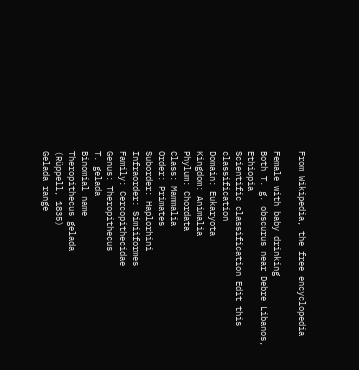From Wikipedia, the free encyclopedia

Female with baby drinking
Both T. g. obscurus near Debre Libanos, Ethiopia
Scientific classification Edit this classification
Domain: Eukaryota
Kingdom: Animalia
Phylum: Chordata
Class: Mammalia
Order: Primates
Suborder: Haplorhini
Infraorder: Simiiformes
Family: Cercopithecidae
Genus: Theropithecus
T. gelada
Binomial name
Theropithecus gelada
(Rüppell, 1835)
Gelada range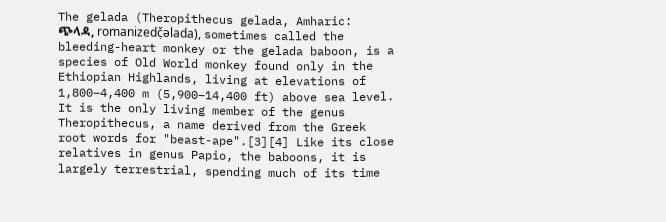The gelada (Theropithecus gelada, Amharic: ጭላዳ, romanizedč̣əlada), sometimes called the bleeding-heart monkey or the gelada baboon, is a species of Old World monkey found only in the Ethiopian Highlands, living at elevations of 1,800–4,400 m (5,900–14,400 ft) above sea level. It is the only living member of the genus Theropithecus, a name derived from the Greek root words for "beast-ape".[3][4] Like its close relatives in genus Papio, the baboons, it is largely terrestrial, spending much of its time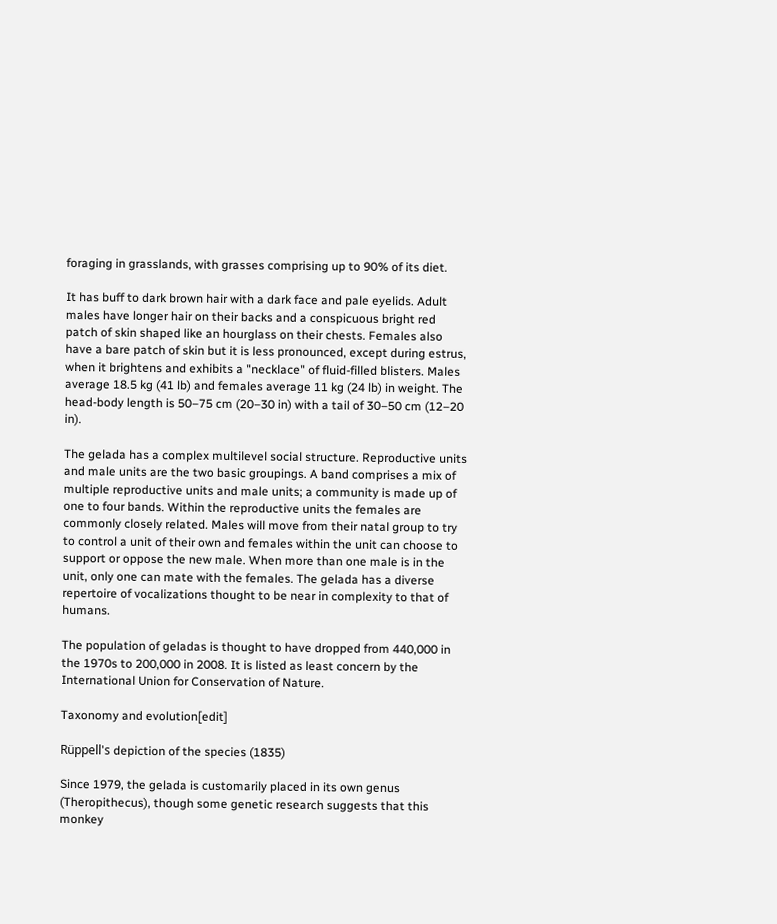foraging in grasslands, with grasses comprising up to 90% of its diet.

It has buff to dark brown hair with a dark face and pale eyelids. Adult males have longer hair on their backs and a conspicuous bright red patch of skin shaped like an hourglass on their chests. Females also have a bare patch of skin but it is less pronounced, except during estrus, when it brightens and exhibits a "necklace" of fluid-filled blisters. Males average 18.5 kg (41 lb) and females average 11 kg (24 lb) in weight. The head-body length is 50–75 cm (20–30 in) with a tail of 30–50 cm (12–20 in).

The gelada has a complex multilevel social structure. Reproductive units and male units are the two basic groupings. A band comprises a mix of multiple reproductive units and male units; a community is made up of one to four bands. Within the reproductive units the females are commonly closely related. Males will move from their natal group to try to control a unit of their own and females within the unit can choose to support or oppose the new male. When more than one male is in the unit, only one can mate with the females. The gelada has a diverse repertoire of vocalizations thought to be near in complexity to that of humans.

The population of geladas is thought to have dropped from 440,000 in the 1970s to 200,000 in 2008. It is listed as least concern by the International Union for Conservation of Nature.

Taxonomy and evolution[edit]

Rüppell's depiction of the species (1835)

Since 1979, the gelada is customarily placed in its own genus (Theropithecus), though some genetic research suggests that this monkey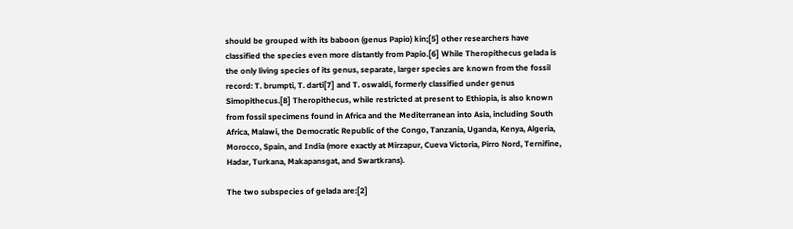should be grouped with its baboon (genus Papio) kin;[5] other researchers have classified the species even more distantly from Papio.[6] While Theropithecus gelada is the only living species of its genus, separate, larger species are known from the fossil record: T. brumpti, T. darti[7] and T. oswaldi, formerly classified under genus Simopithecus.[8] Theropithecus, while restricted at present to Ethiopia, is also known from fossil specimens found in Africa and the Mediterranean into Asia, including South Africa, Malawi, the Democratic Republic of the Congo, Tanzania, Uganda, Kenya, Algeria, Morocco, Spain, and India (more exactly at Mirzapur, Cueva Victoria, Pirro Nord, Ternifine, Hadar, Turkana, Makapansgat, and Swartkrans).

The two subspecies of gelada are:[2]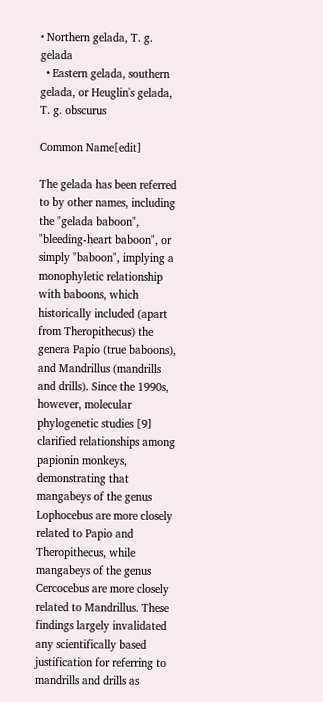• Northern gelada, T. g. gelada
  • Eastern gelada, southern gelada, or Heuglin's gelada, T. g. obscurus

Common Name[edit]

The gelada has been referred to by other names, including the "gelada baboon", "bleeding-heart baboon", or simply "baboon", implying a monophyletic relationship with baboons, which historically included (apart from Theropithecus) the genera Papio (true baboons), and Mandrillus (mandrills and drills). Since the 1990s, however, molecular phylogenetic studies [9] clarified relationships among papionin monkeys, demonstrating that mangabeys of the genus Lophocebus are more closely related to Papio and Theropithecus, while mangabeys of the genus Cercocebus are more closely related to Mandrillus. These findings largely invalidated any scientifically based justification for referring to mandrills and drills as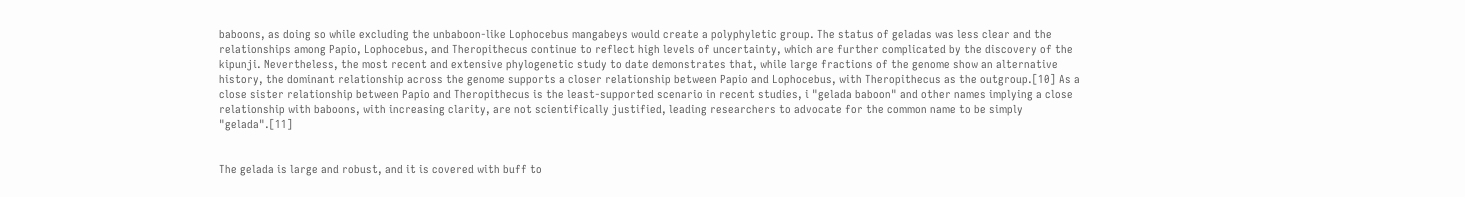baboons, as doing so while excluding the unbaboon-like Lophocebus mangabeys would create a polyphyletic group. The status of geladas was less clear and the relationships among Papio, Lophocebus, and Theropithecus continue to reflect high levels of uncertainty, which are further complicated by the discovery of the kipunji. Nevertheless, the most recent and extensive phylogenetic study to date demonstrates that, while large fractions of the genome show an alternative history, the dominant relationship across the genome supports a closer relationship between Papio and Lophocebus, with Theropithecus as the outgroup.[10] As a close sister relationship between Papio and Theropithecus is the least-supported scenario in recent studies, i "gelada baboon" and other names implying a close relationship with baboons, with increasing clarity, are not scientifically justified, leading researchers to advocate for the common name to be simply "gelada".[11]


The gelada is large and robust, and it is covered with buff to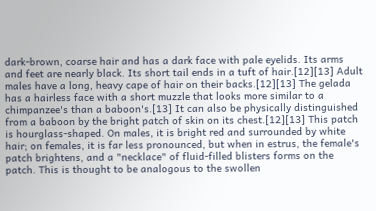dark-brown, coarse hair and has a dark face with pale eyelids. Its arms and feet are nearly black. Its short tail ends in a tuft of hair.[12][13] Adult males have a long, heavy cape of hair on their backs.[12][13] The gelada has a hairless face with a short muzzle that looks more similar to a chimpanzee's than a baboon's.[13] It can also be physically distinguished from a baboon by the bright patch of skin on its chest.[12][13] This patch is hourglass-shaped. On males, it is bright red and surrounded by white hair; on females, it is far less pronounced, but when in estrus, the female's patch brightens, and a "necklace" of fluid-filled blisters forms on the patch. This is thought to be analogous to the swollen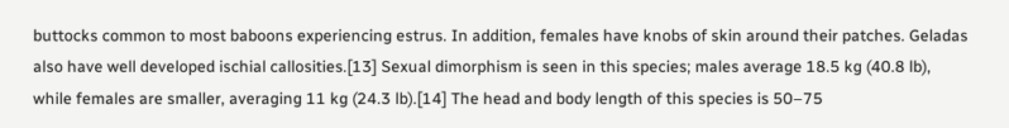buttocks common to most baboons experiencing estrus. In addition, females have knobs of skin around their patches. Geladas also have well developed ischial callosities.[13] Sexual dimorphism is seen in this species; males average 18.5 kg (40.8 lb), while females are smaller, averaging 11 kg (24.3 lb).[14] The head and body length of this species is 50–75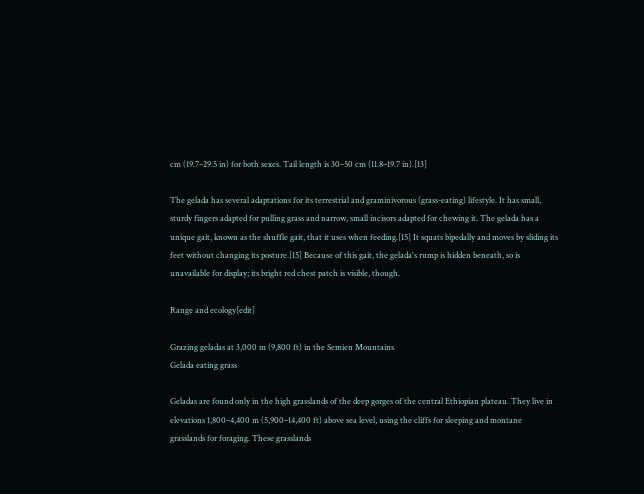cm (19.7–29.5 in) for both sexes. Tail length is 30–50 cm (11.8–19.7 in).[13]

The gelada has several adaptations for its terrestrial and graminivorous (grass-eating) lifestyle. It has small, sturdy fingers adapted for pulling grass and narrow, small incisors adapted for chewing it. The gelada has a unique gait, known as the shuffle gait, that it uses when feeding.[15] It squats bipedally and moves by sliding its feet without changing its posture.[15] Because of this gait, the gelada's rump is hidden beneath, so is unavailable for display; its bright red chest patch is visible, though.

Range and ecology[edit]

Grazing geladas at 3,000 m (9,800 ft) in the Semien Mountains
Gelada eating grass

Geladas are found only in the high grasslands of the deep gorges of the central Ethiopian plateau. They live in elevations 1,800–4,400 m (5,900–14,400 ft) above sea level, using the cliffs for sleeping and montane grasslands for foraging. These grasslands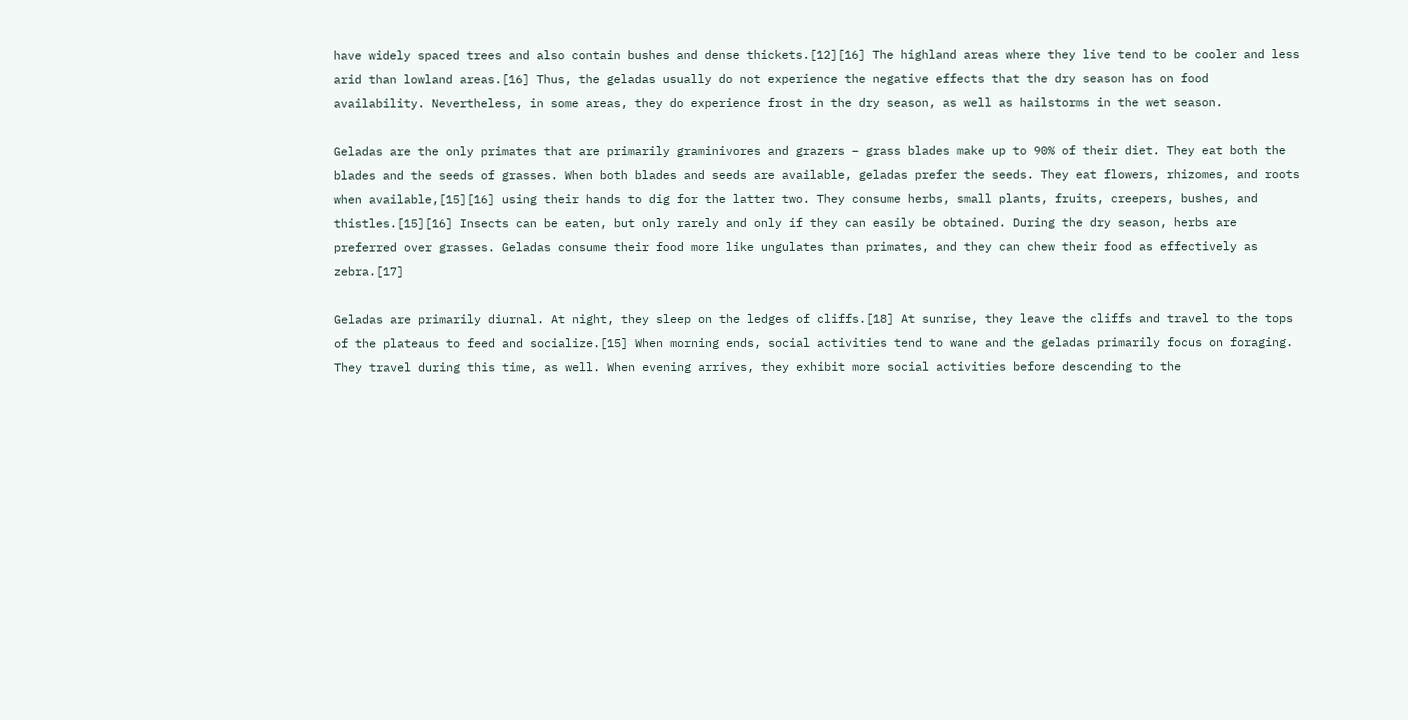have widely spaced trees and also contain bushes and dense thickets.[12][16] The highland areas where they live tend to be cooler and less arid than lowland areas.[16] Thus, the geladas usually do not experience the negative effects that the dry season has on food availability. Nevertheless, in some areas, they do experience frost in the dry season, as well as hailstorms in the wet season.

Geladas are the only primates that are primarily graminivores and grazers – grass blades make up to 90% of their diet. They eat both the blades and the seeds of grasses. When both blades and seeds are available, geladas prefer the seeds. They eat flowers, rhizomes, and roots when available,[15][16] using their hands to dig for the latter two. They consume herbs, small plants, fruits, creepers, bushes, and thistles.[15][16] Insects can be eaten, but only rarely and only if they can easily be obtained. During the dry season, herbs are preferred over grasses. Geladas consume their food more like ungulates than primates, and they can chew their food as effectively as zebra.[17]

Geladas are primarily diurnal. At night, they sleep on the ledges of cliffs.[18] At sunrise, they leave the cliffs and travel to the tops of the plateaus to feed and socialize.[15] When morning ends, social activities tend to wane and the geladas primarily focus on foraging. They travel during this time, as well. When evening arrives, they exhibit more social activities before descending to the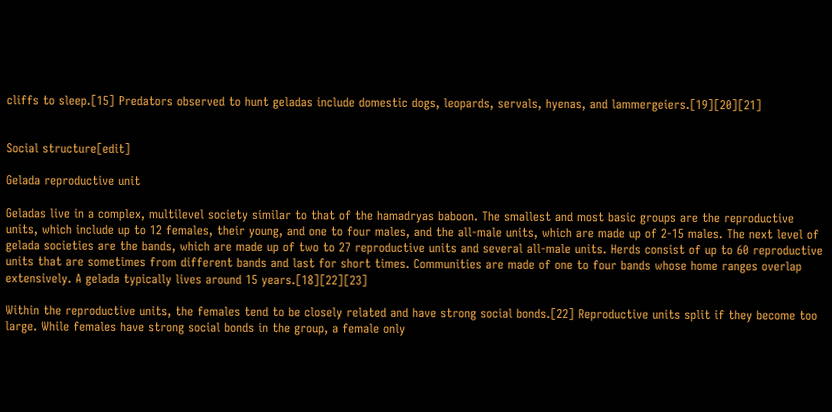cliffs to sleep.[15] Predators observed to hunt geladas include domestic dogs, leopards, servals, hyenas, and lammergeiers.[19][20][21]


Social structure[edit]

Gelada reproductive unit

Geladas live in a complex, multilevel society similar to that of the hamadryas baboon. The smallest and most basic groups are the reproductive units, which include up to 12 females, their young, and one to four males, and the all-male units, which are made up of 2-15 males. The next level of gelada societies are the bands, which are made up of two to 27 reproductive units and several all-male units. Herds consist of up to 60 reproductive units that are sometimes from different bands and last for short times. Communities are made of one to four bands whose home ranges overlap extensively. A gelada typically lives around 15 years.[18][22][23]

Within the reproductive units, the females tend to be closely related and have strong social bonds.[22] Reproductive units split if they become too large. While females have strong social bonds in the group, a female only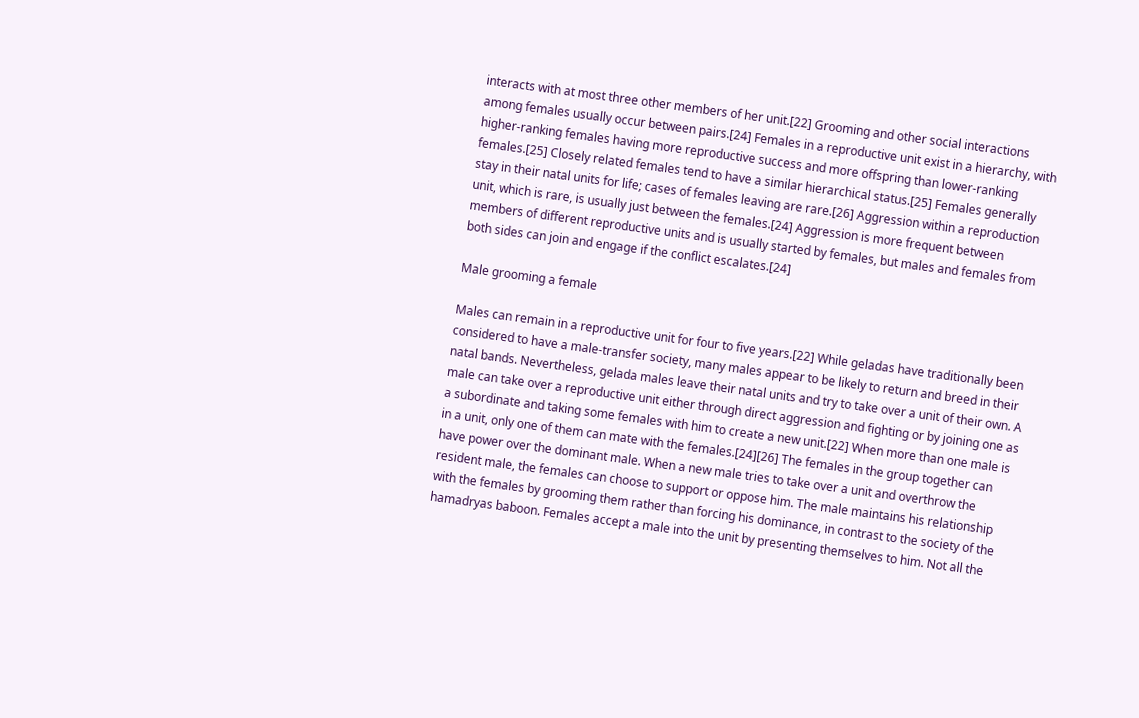interacts with at most three other members of her unit.[22] Grooming and other social interactions among females usually occur between pairs.[24] Females in a reproductive unit exist in a hierarchy, with higher-ranking females having more reproductive success and more offspring than lower-ranking females.[25] Closely related females tend to have a similar hierarchical status.[25] Females generally stay in their natal units for life; cases of females leaving are rare.[26] Aggression within a reproduction unit, which is rare, is usually just between the females.[24] Aggression is more frequent between members of different reproductive units and is usually started by females, but males and females from both sides can join and engage if the conflict escalates.[24]

Male grooming a female

Males can remain in a reproductive unit for four to five years.[22] While geladas have traditionally been considered to have a male-transfer society, many males appear to be likely to return and breed in their natal bands. Nevertheless, gelada males leave their natal units and try to take over a unit of their own. A male can take over a reproductive unit either through direct aggression and fighting or by joining one as a subordinate and taking some females with him to create a new unit.[22] When more than one male is in a unit, only one of them can mate with the females.[24][26] The females in the group together can have power over the dominant male. When a new male tries to take over a unit and overthrow the resident male, the females can choose to support or oppose him. The male maintains his relationship with the females by grooming them rather than forcing his dominance, in contrast to the society of the hamadryas baboon. Females accept a male into the unit by presenting themselves to him. Not all the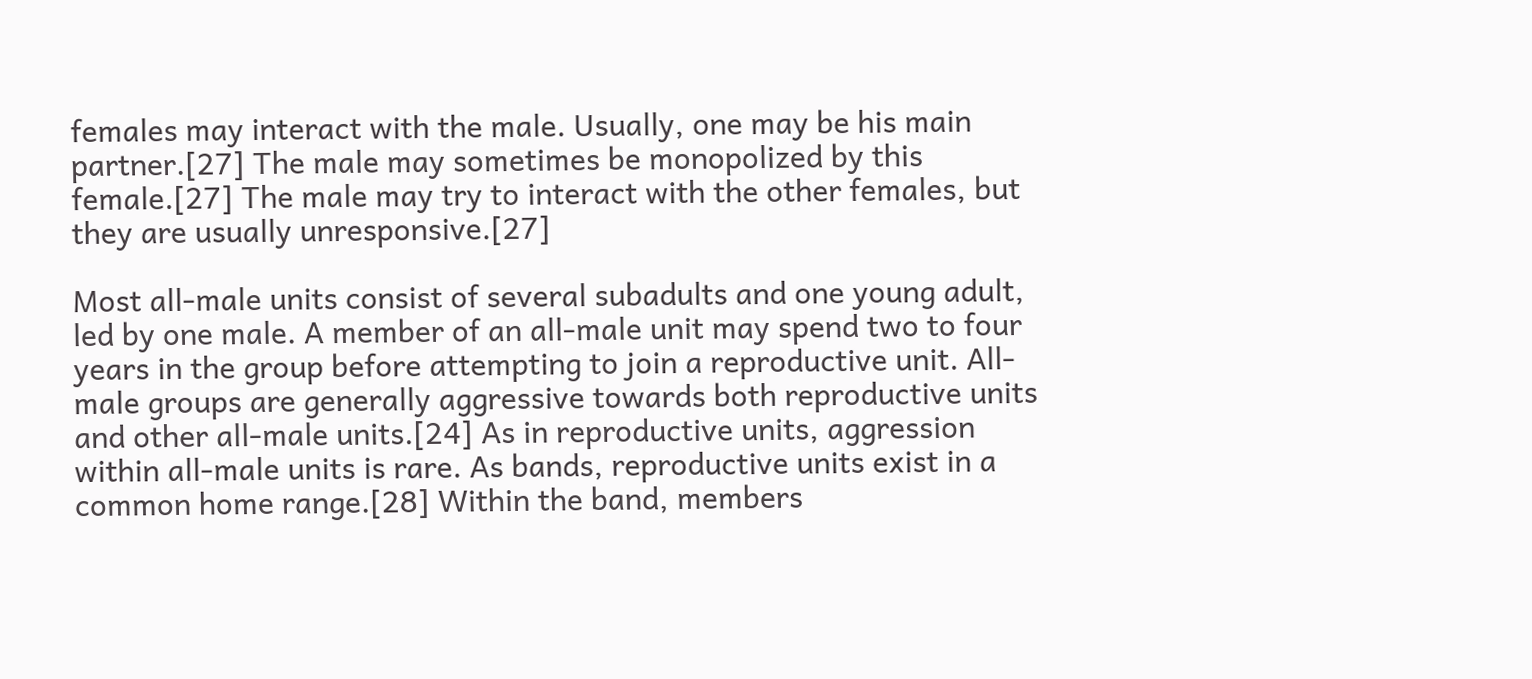females may interact with the male. Usually, one may be his main partner.[27] The male may sometimes be monopolized by this female.[27] The male may try to interact with the other females, but they are usually unresponsive.[27]

Most all-male units consist of several subadults and one young adult, led by one male. A member of an all-male unit may spend two to four years in the group before attempting to join a reproductive unit. All-male groups are generally aggressive towards both reproductive units and other all-male units.[24] As in reproductive units, aggression within all-male units is rare. As bands, reproductive units exist in a common home range.[28] Within the band, members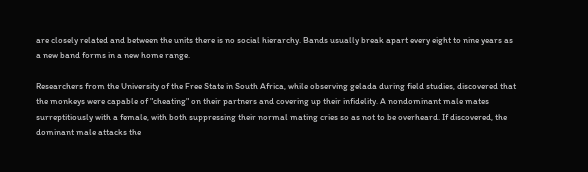are closely related and between the units there is no social hierarchy. Bands usually break apart every eight to nine years as a new band forms in a new home range.

Researchers from the University of the Free State in South Africa, while observing gelada during field studies, discovered that the monkeys were capable of "cheating" on their partners and covering up their infidelity. A nondominant male mates surreptitiously with a female, with both suppressing their normal mating cries so as not to be overheard. If discovered, the dominant male attacks the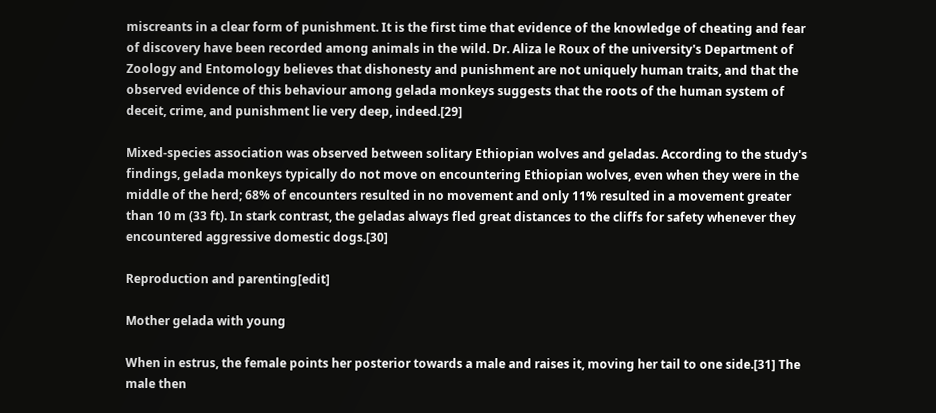miscreants in a clear form of punishment. It is the first time that evidence of the knowledge of cheating and fear of discovery have been recorded among animals in the wild. Dr. Aliza le Roux of the university's Department of Zoology and Entomology believes that dishonesty and punishment are not uniquely human traits, and that the observed evidence of this behaviour among gelada monkeys suggests that the roots of the human system of deceit, crime, and punishment lie very deep, indeed.[29]

Mixed-species association was observed between solitary Ethiopian wolves and geladas. According to the study's findings, gelada monkeys typically do not move on encountering Ethiopian wolves, even when they were in the middle of the herd; 68% of encounters resulted in no movement and only 11% resulted in a movement greater than 10 m (33 ft). In stark contrast, the geladas always fled great distances to the cliffs for safety whenever they encountered aggressive domestic dogs.[30]

Reproduction and parenting[edit]

Mother gelada with young

When in estrus, the female points her posterior towards a male and raises it, moving her tail to one side.[31] The male then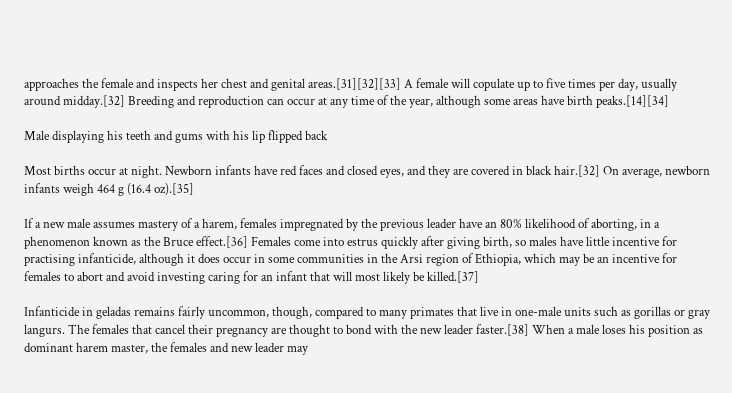approaches the female and inspects her chest and genital areas.[31][32][33] A female will copulate up to five times per day, usually around midday.[32] Breeding and reproduction can occur at any time of the year, although some areas have birth peaks.[14][34]

Male displaying his teeth and gums with his lip flipped back

Most births occur at night. Newborn infants have red faces and closed eyes, and they are covered in black hair.[32] On average, newborn infants weigh 464 g (16.4 oz).[35]

If a new male assumes mastery of a harem, females impregnated by the previous leader have an 80% likelihood of aborting, in a phenomenon known as the Bruce effect.[36] Females come into estrus quickly after giving birth, so males have little incentive for practising infanticide, although it does occur in some communities in the Arsi region of Ethiopia, which may be an incentive for females to abort and avoid investing caring for an infant that will most likely be killed.[37]

Infanticide in geladas remains fairly uncommon, though, compared to many primates that live in one-male units such as gorillas or gray langurs. The females that cancel their pregnancy are thought to bond with the new leader faster.[38] When a male loses his position as dominant harem master, the females and new leader may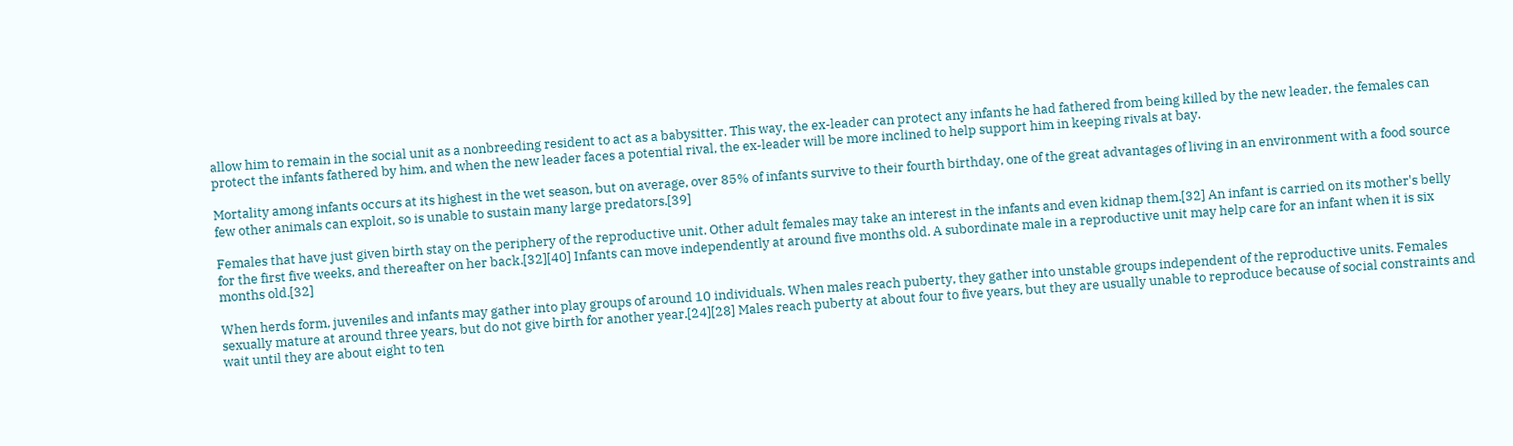allow him to remain in the social unit as a nonbreeding resident to act as a babysitter. This way, the ex-leader can protect any infants he had fathered from being killed by the new leader, the females can protect the infants fathered by him, and when the new leader faces a potential rival, the ex-leader will be more inclined to help support him in keeping rivals at bay.

Mortality among infants occurs at its highest in the wet season, but on average, over 85% of infants survive to their fourth birthday, one of the great advantages of living in an environment with a food source few other animals can exploit, so is unable to sustain many large predators.[39]

Females that have just given birth stay on the periphery of the reproductive unit. Other adult females may take an interest in the infants and even kidnap them.[32] An infant is carried on its mother's belly for the first five weeks, and thereafter on her back.[32][40] Infants can move independently at around five months old. A subordinate male in a reproductive unit may help care for an infant when it is six months old.[32]

When herds form, juveniles and infants may gather into play groups of around 10 individuals. When males reach puberty, they gather into unstable groups independent of the reproductive units. Females sexually mature at around three years, but do not give birth for another year.[24][28] Males reach puberty at about four to five years, but they are usually unable to reproduce because of social constraints and wait until they are about eight to ten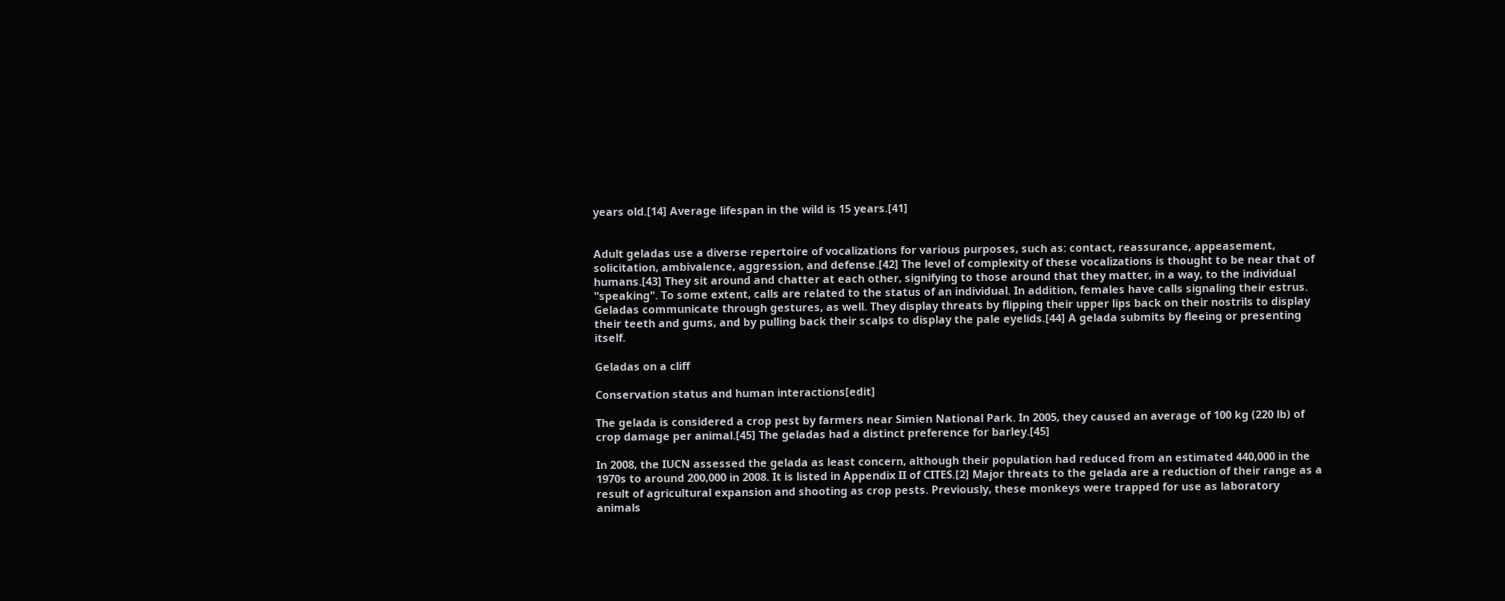years old.[14] Average lifespan in the wild is 15 years.[41]


Adult geladas use a diverse repertoire of vocalizations for various purposes, such as: contact, reassurance, appeasement, solicitation, ambivalence, aggression, and defense.[42] The level of complexity of these vocalizations is thought to be near that of humans.[43] They sit around and chatter at each other, signifying to those around that they matter, in a way, to the individual "speaking". To some extent, calls are related to the status of an individual. In addition, females have calls signaling their estrus. Geladas communicate through gestures, as well. They display threats by flipping their upper lips back on their nostrils to display their teeth and gums, and by pulling back their scalps to display the pale eyelids.[44] A gelada submits by fleeing or presenting itself.

Geladas on a cliff

Conservation status and human interactions[edit]

The gelada is considered a crop pest by farmers near Simien National Park. In 2005, they caused an average of 100 kg (220 lb) of crop damage per animal.[45] The geladas had a distinct preference for barley.[45]

In 2008, the IUCN assessed the gelada as least concern, although their population had reduced from an estimated 440,000 in the 1970s to around 200,000 in 2008. It is listed in Appendix II of CITES.[2] Major threats to the gelada are a reduction of their range as a result of agricultural expansion and shooting as crop pests. Previously, these monkeys were trapped for use as laboratory animals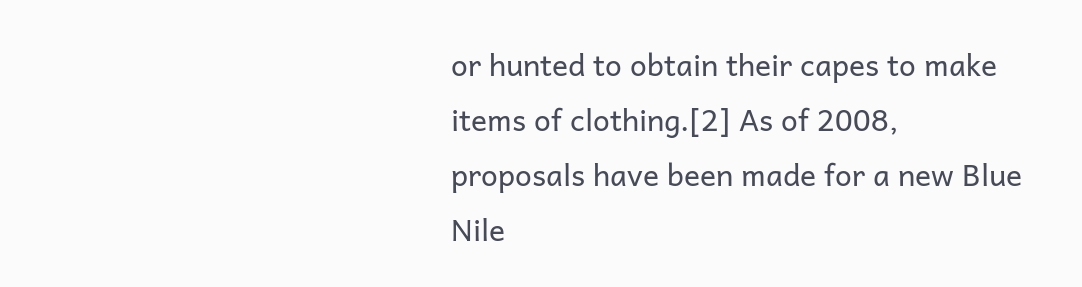or hunted to obtain their capes to make items of clothing.[2] As of 2008, proposals have been made for a new Blue Nile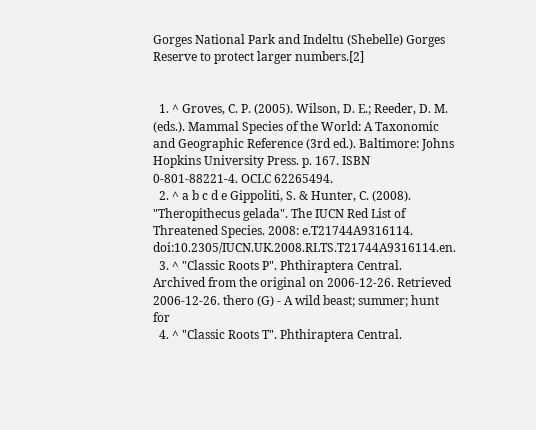Gorges National Park and Indeltu (Shebelle) Gorges Reserve to protect larger numbers.[2]


  1. ^ Groves, C. P. (2005). Wilson, D. E.; Reeder, D. M. (eds.). Mammal Species of the World: A Taxonomic and Geographic Reference (3rd ed.). Baltimore: Johns Hopkins University Press. p. 167. ISBN 0-801-88221-4. OCLC 62265494.
  2. ^ a b c d e Gippoliti, S. & Hunter, C. (2008). "Theropithecus gelada". The IUCN Red List of Threatened Species. 2008: e.T21744A9316114. doi:10.2305/IUCN.UK.2008.RLTS.T21744A9316114.en.
  3. ^ "Classic Roots P". Phthiraptera Central. Archived from the original on 2006-12-26. Retrieved 2006-12-26. thero (G) - A wild beast; summer; hunt for
  4. ^ "Classic Roots T". Phthiraptera Central.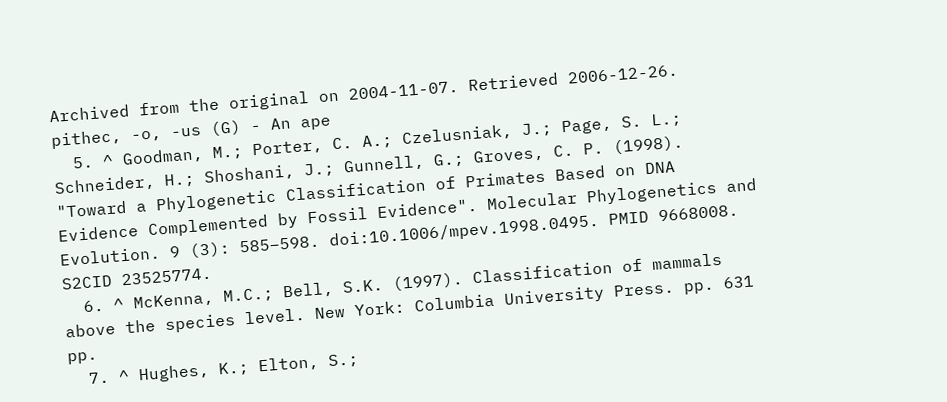Archived from the original on 2004-11-07. Retrieved 2006-12-26. pithec, -o, -us (G) - An ape
  5. ^ Goodman, M.; Porter, C. A.; Czelusniak, J.; Page, S. L.; Schneider, H.; Shoshani, J.; Gunnell, G.; Groves, C. P. (1998). "Toward a Phylogenetic Classification of Primates Based on DNA Evidence Complemented by Fossil Evidence". Molecular Phylogenetics and Evolution. 9 (3): 585–598. doi:10.1006/mpev.1998.0495. PMID 9668008. S2CID 23525774.
  6. ^ McKenna, M.C.; Bell, S.K. (1997). Classification of mammals above the species level. New York: Columbia University Press. pp. 631 pp.
  7. ^ Hughes, K.; Elton, S.;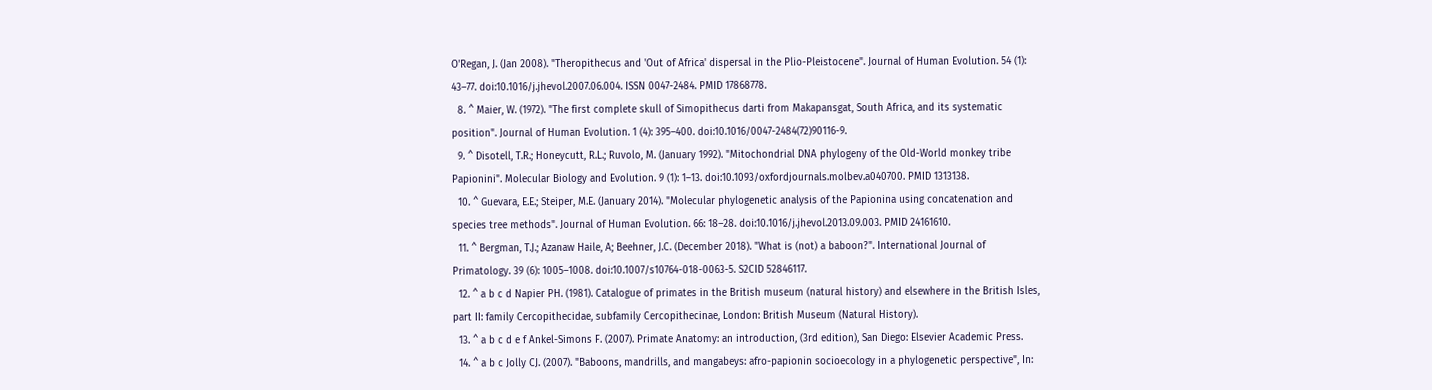O'Regan, J. (Jan 2008). "Theropithecus and 'Out of Africa' dispersal in the Plio-Pleistocene". Journal of Human Evolution. 54 (1): 43–77. doi:10.1016/j.jhevol.2007.06.004. ISSN 0047-2484. PMID 17868778.
  8. ^ Maier, W. (1972). "The first complete skull of Simopithecus darti from Makapansgat, South Africa, and its systematic position". Journal of Human Evolution. 1 (4): 395–400. doi:10.1016/0047-2484(72)90116-9.
  9. ^ Disotell, T.R.; Honeycutt, R.L.; Ruvolo, M. (January 1992). "Mitochondrial DNA phylogeny of the Old-World monkey tribe Papionini". Molecular Biology and Evolution. 9 (1): 1–13. doi:10.1093/oxfordjournals.molbev.a040700. PMID 1313138.
  10. ^ Guevara, E.E.; Steiper, M.E. (January 2014). "Molecular phylogenetic analysis of the Papionina using concatenation and species tree methods". Journal of Human Evolution. 66: 18–28. doi:10.1016/j.jhevol.2013.09.003. PMID 24161610.
  11. ^ Bergman, T.J.; Azanaw Haile, A; Beehner, J.C. (December 2018). "What is (not) a baboon?". International Journal of Primatology. 39 (6): 1005–1008. doi:10.1007/s10764-018-0063-5. S2CID 52846117.
  12. ^ a b c d Napier PH. (1981). Catalogue of primates in the British museum (natural history) and elsewhere in the British Isles, part II: family Cercopithecidae, subfamily Cercopithecinae, London: British Museum (Natural History).
  13. ^ a b c d e f Ankel-Simons F. (2007). Primate Anatomy: an introduction, (3rd edition), San Diego: Elsevier Academic Press.
  14. ^ a b c Jolly CJ. (2007). "Baboons, mandrills, and mangabeys: afro-papionin socioecology in a phylogenetic perspective", In: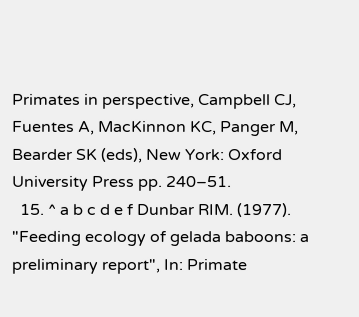Primates in perspective, Campbell CJ, Fuentes A, MacKinnon KC, Panger M, Bearder SK (eds), New York: Oxford University Press pp. 240–51.
  15. ^ a b c d e f Dunbar RIM. (1977). "Feeding ecology of gelada baboons: a preliminary report", In: Primate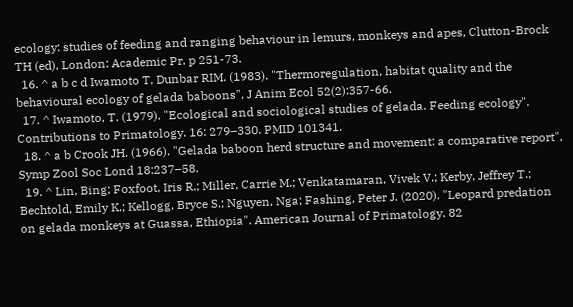ecology: studies of feeding and ranging behaviour in lemurs, monkeys and apes, Clutton-Brock TH (ed), London: Academic Pr. p 251-73.
  16. ^ a b c d Iwamoto T, Dunbar RIM. (1983). "Thermoregulation, habitat quality and the behavioural ecology of gelada baboons", J Anim Ecol 52(2):357-66.
  17. ^ Iwamoto, T. (1979). "Ecological and sociological studies of gelada. Feeding ecology". Contributions to Primatology. 16: 279–330. PMID 101341.
  18. ^ a b Crook JH. (1966). "Gelada baboon herd structure and movement: a comparative report", Symp Zool Soc Lond 18:237–58.
  19. ^ Lin, Bing; Foxfoot, Iris R.; Miller, Carrie M.; Venkatamaran, Vivek V.; Kerby, Jeffrey T.; Bechtold, Emily K.; Kellogg, Bryce S.; Nguyen, Nga; Fashing, Peter J. (2020). "Leopard predation on gelada monkeys at Guassa, Ethiopia". American Journal of Primatology. 82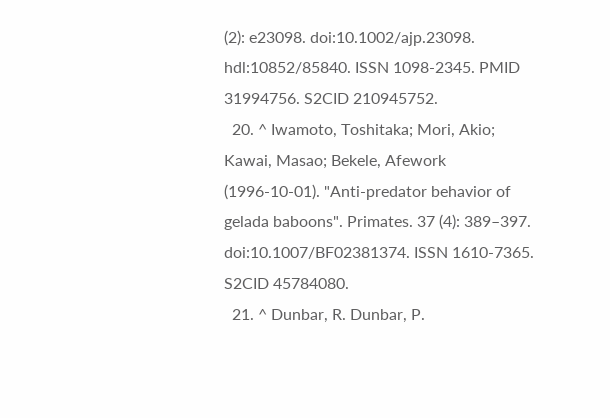(2): e23098. doi:10.1002/ajp.23098. hdl:10852/85840. ISSN 1098-2345. PMID 31994756. S2CID 210945752.
  20. ^ Iwamoto, Toshitaka; Mori, Akio; Kawai, Masao; Bekele, Afework (1996-10-01). "Anti-predator behavior of gelada baboons". Primates. 37 (4): 389–397. doi:10.1007/BF02381374. ISSN 1610-7365. S2CID 45784080.
  21. ^ Dunbar, R. Dunbar, P.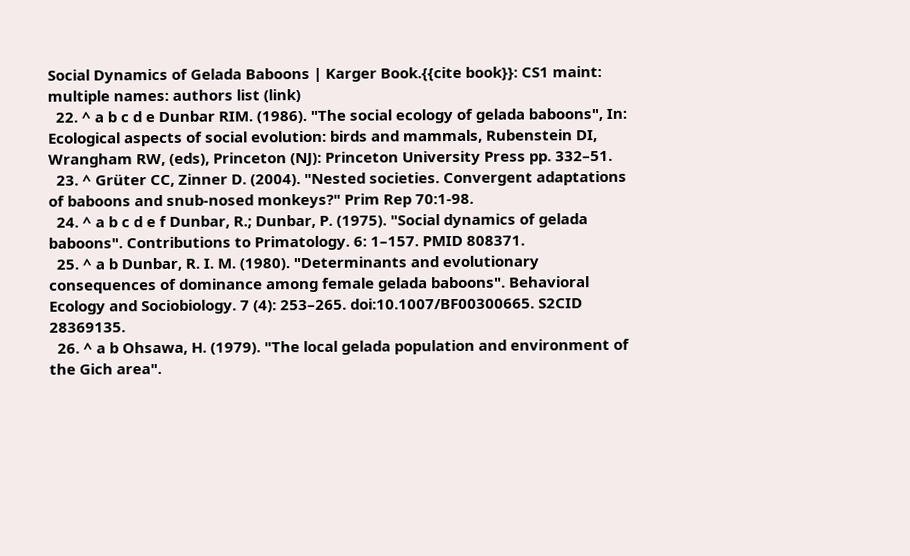Social Dynamics of Gelada Baboons | Karger Book.{{cite book}}: CS1 maint: multiple names: authors list (link)
  22. ^ a b c d e Dunbar RIM. (1986). "The social ecology of gelada baboons", In: Ecological aspects of social evolution: birds and mammals, Rubenstein DI, Wrangham RW, (eds), Princeton (NJ): Princeton University Press pp. 332–51.
  23. ^ Grüter CC, Zinner D. (2004). "Nested societies. Convergent adaptations of baboons and snub-nosed monkeys?" Prim Rep 70:1-98.
  24. ^ a b c d e f Dunbar, R.; Dunbar, P. (1975). "Social dynamics of gelada baboons". Contributions to Primatology. 6: 1–157. PMID 808371.
  25. ^ a b Dunbar, R. I. M. (1980). "Determinants and evolutionary consequences of dominance among female gelada baboons". Behavioral Ecology and Sociobiology. 7 (4): 253–265. doi:10.1007/BF00300665. S2CID 28369135.
  26. ^ a b Ohsawa, H. (1979). "The local gelada population and environment of the Gich area".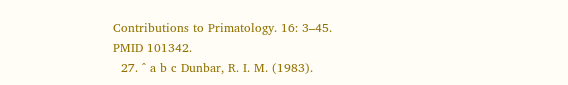Contributions to Primatology. 16: 3–45. PMID 101342.
  27. ^ a b c Dunbar, R. I. M. (1983).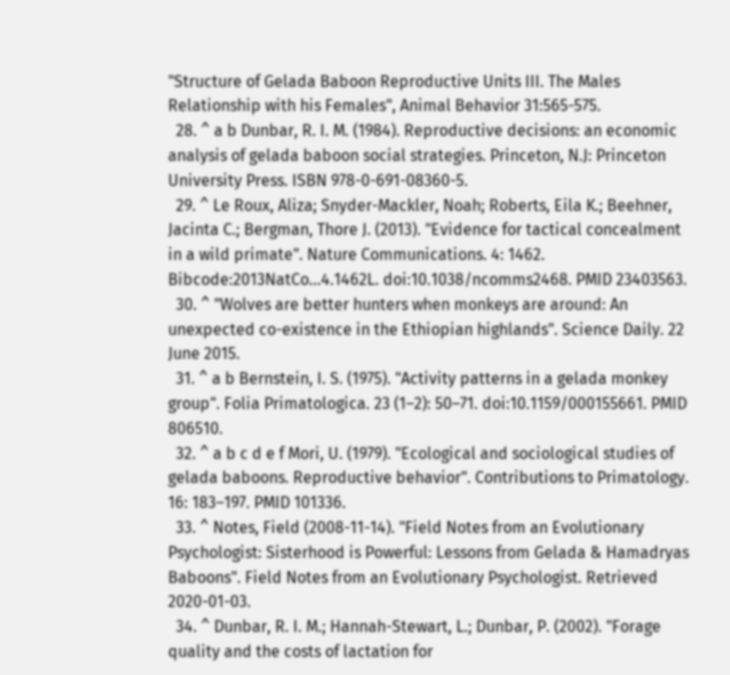"Structure of Gelada Baboon Reproductive Units III. The Males Relationship with his Females", Animal Behavior 31:565-575.
  28. ^ a b Dunbar, R. I. M. (1984). Reproductive decisions: an economic analysis of gelada baboon social strategies. Princeton, N.J: Princeton University Press. ISBN 978-0-691-08360-5.
  29. ^ Le Roux, Aliza; Snyder-Mackler, Noah; Roberts, Eila K.; Beehner, Jacinta C.; Bergman, Thore J. (2013). "Evidence for tactical concealment in a wild primate". Nature Communications. 4: 1462. Bibcode:2013NatCo...4.1462L. doi:10.1038/ncomms2468. PMID 23403563.
  30. ^ "Wolves are better hunters when monkeys are around: An unexpected co-existence in the Ethiopian highlands". Science Daily. 22 June 2015.
  31. ^ a b Bernstein, I. S. (1975). "Activity patterns in a gelada monkey group". Folia Primatologica. 23 (1–2): 50–71. doi:10.1159/000155661. PMID 806510.
  32. ^ a b c d e f Mori, U. (1979). "Ecological and sociological studies of gelada baboons. Reproductive behavior". Contributions to Primatology. 16: 183–197. PMID 101336.
  33. ^ Notes, Field (2008-11-14). "Field Notes from an Evolutionary Psychologist: Sisterhood is Powerful: Lessons from Gelada & Hamadryas Baboons". Field Notes from an Evolutionary Psychologist. Retrieved 2020-01-03.
  34. ^ Dunbar, R. I. M.; Hannah-Stewart, L.; Dunbar, P. (2002). "Forage quality and the costs of lactation for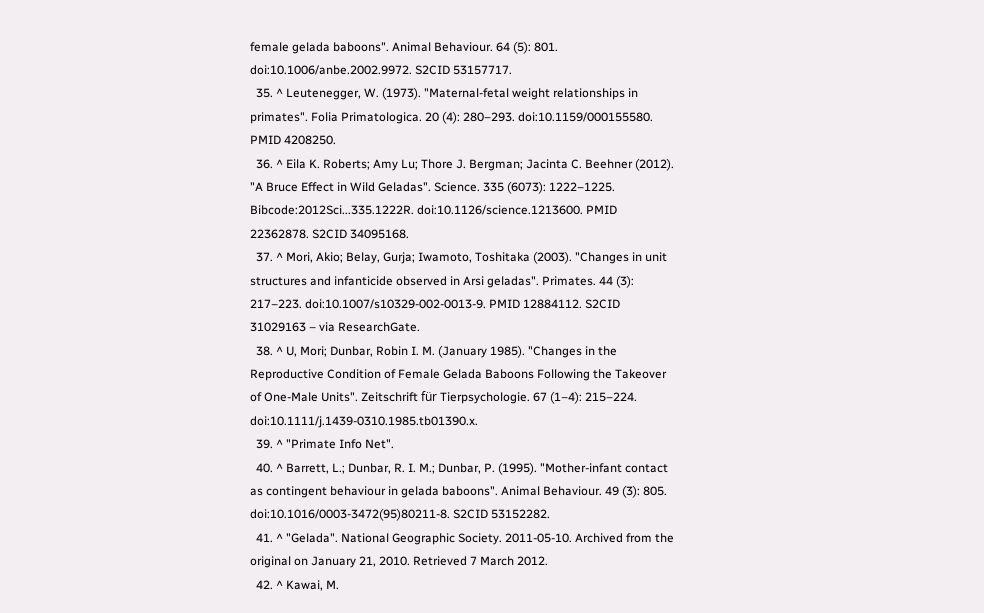female gelada baboons". Animal Behaviour. 64 (5): 801. doi:10.1006/anbe.2002.9972. S2CID 53157717.
  35. ^ Leutenegger, W. (1973). "Maternal-fetal weight relationships in primates". Folia Primatologica. 20 (4): 280–293. doi:10.1159/000155580. PMID 4208250.
  36. ^ Eila K. Roberts; Amy Lu; Thore J. Bergman; Jacinta C. Beehner (2012). "A Bruce Effect in Wild Geladas". Science. 335 (6073): 1222–1225. Bibcode:2012Sci...335.1222R. doi:10.1126/science.1213600. PMID 22362878. S2CID 34095168.
  37. ^ Mori, Akio; Belay, Gurja; Iwamoto, Toshitaka (2003). "Changes in unit structures and infanticide observed in Arsi geladas". Primates. 44 (3): 217–223. doi:10.1007/s10329-002-0013-9. PMID 12884112. S2CID 31029163 – via ResearchGate.
  38. ^ U, Mori; Dunbar, Robin I. M. (January 1985). "Changes in the Reproductive Condition of Female Gelada Baboons Following the Takeover of One‐Male Units". Zeitschrift für Tierpsychologie. 67 (1–4): 215–224. doi:10.1111/j.1439-0310.1985.tb01390.x.
  39. ^ "Primate Info Net".
  40. ^ Barrett, L.; Dunbar, R. I. M.; Dunbar, P. (1995). "Mother-infant contact as contingent behaviour in gelada baboons". Animal Behaviour. 49 (3): 805. doi:10.1016/0003-3472(95)80211-8. S2CID 53152282.
  41. ^ "Gelada". National Geographic Society. 2011-05-10. Archived from the original on January 21, 2010. Retrieved 7 March 2012.
  42. ^ Kawai, M.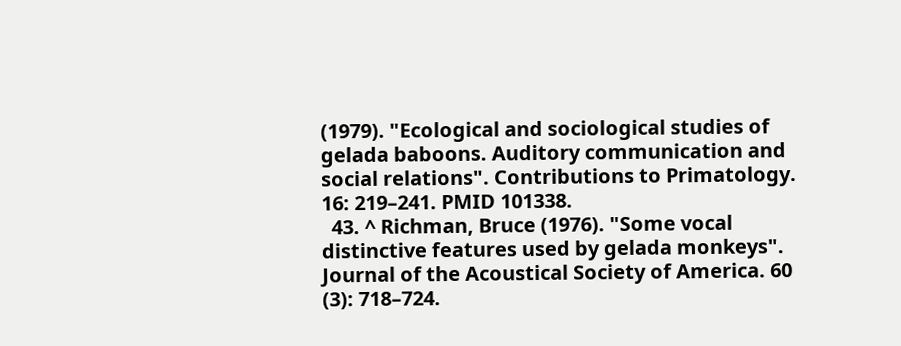(1979). "Ecological and sociological studies of gelada baboons. Auditory communication and social relations". Contributions to Primatology. 16: 219–241. PMID 101338.
  43. ^ Richman, Bruce (1976). "Some vocal distinctive features used by gelada monkeys". Journal of the Acoustical Society of America. 60 (3): 718–724.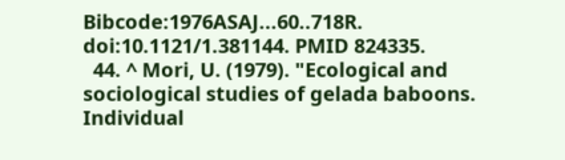Bibcode:1976ASAJ...60..718R. doi:10.1121/1.381144. PMID 824335.
  44. ^ Mori, U. (1979). "Ecological and sociological studies of gelada baboons. Individual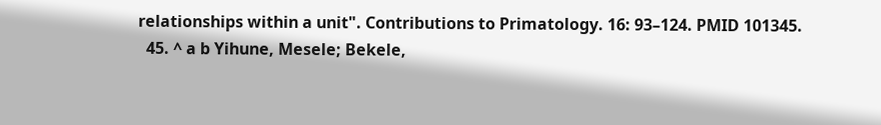relationships within a unit". Contributions to Primatology. 16: 93–124. PMID 101345.
  45. ^ a b Yihune, Mesele; Bekele,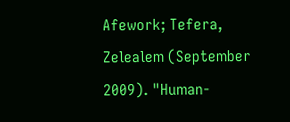Afework; Tefera, Zelealem (September 2009). "Human-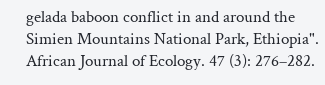gelada baboon conflict in and around the Simien Mountains National Park, Ethiopia". African Journal of Ecology. 47 (3): 276–282.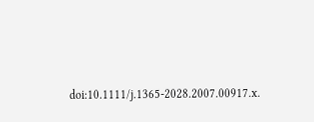doi:10.1111/j.1365-2028.2007.00917.x.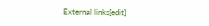External links[edit]